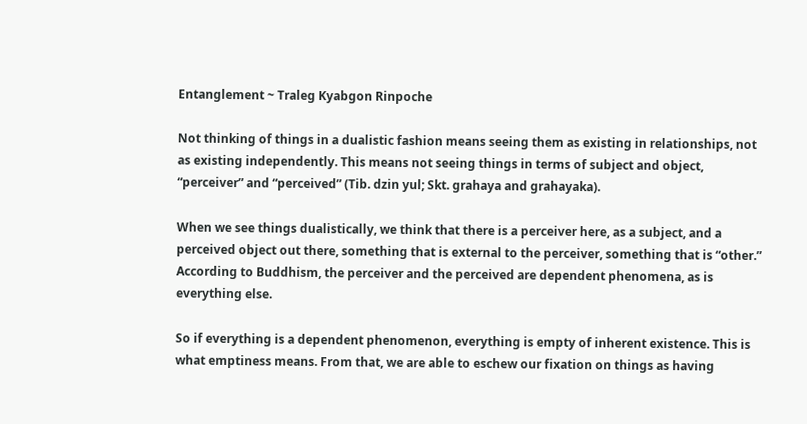Entanglement ~ Traleg Kyabgon Rinpoche

Not thinking of things in a dualistic fashion means seeing them as existing in relationships, not as existing independently. This means not seeing things in terms of subject and object, “perceiver” and “perceived” (Tib. dzin yul; Skt. grahaya and grahayaka).

When we see things dualistically, we think that there is a perceiver here, as a subject, and a perceived object out there, something that is external to the perceiver, something that is “other.” According to Buddhism, the perceiver and the perceived are dependent phenomena, as is everything else.

So if everything is a dependent phenomenon, everything is empty of inherent existence. This is what emptiness means. From that, we are able to eschew our fixation on things as having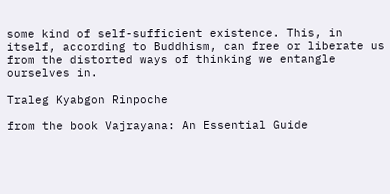some kind of self-sufficient existence. This, in itself, according to Buddhism, can free or liberate us from the distorted ways of thinking we entangle ourselves in.

Traleg Kyabgon Rinpoche

from the book Vajrayana: An Essential Guide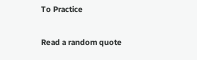To Practice

Read a random quote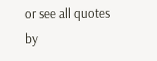or see all quotes by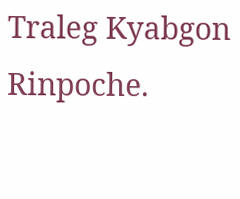Traleg Kyabgon Rinpoche.